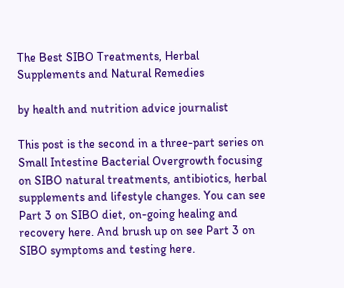The Best SIBO Treatments, Herbal Supplements and Natural Remedies

by health and nutrition advice journalist

This post is the second in a three-part series on Small Intestine Bacterial Overgrowth focusing on SIBO natural treatments, antibiotics, herbal supplements and lifestyle changes. You can see Part 3 on SIBO diet, on-going healing and recovery here. And brush up on see Part 3 on SIBO symptoms and testing here.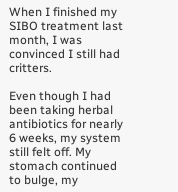When I finished my SIBO treatment last month, I was convinced I still had critters.

Even though I had been taking herbal antibiotics for nearly 6 weeks, my system still felt off. My stomach continued to bulge, my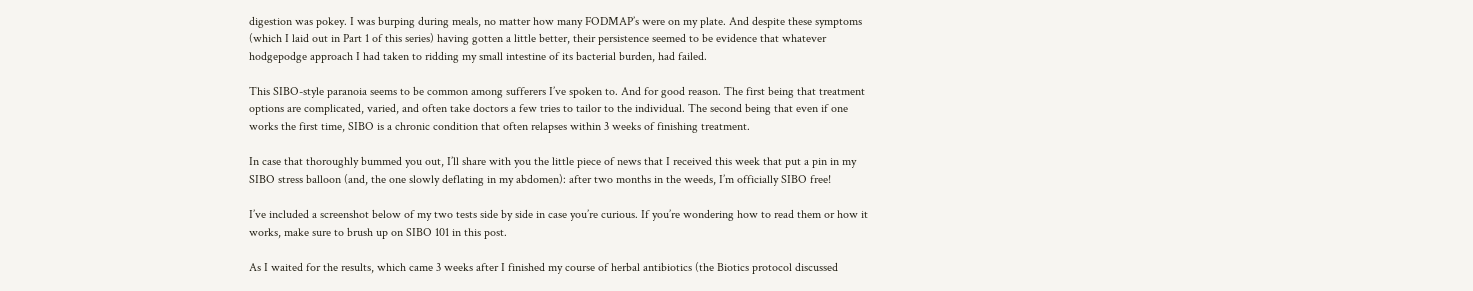digestion was pokey. I was burping during meals, no matter how many FODMAP’s were on my plate. And despite these symptoms (which I laid out in Part 1 of this series) having gotten a little better, their persistence seemed to be evidence that whatever hodgepodge approach I had taken to ridding my small intestine of its bacterial burden, had failed.

This SIBO-style paranoia seems to be common among sufferers I’ve spoken to. And for good reason. The first being that treatment options are complicated, varied, and often take doctors a few tries to tailor to the individual. The second being that even if one works the first time, SIBO is a chronic condition that often relapses within 3 weeks of finishing treatment.

In case that thoroughly bummed you out, I’ll share with you the little piece of news that I received this week that put a pin in my SIBO stress balloon (and, the one slowly deflating in my abdomen): after two months in the weeds, I’m officially SIBO free!

I’ve included a screenshot below of my two tests side by side in case you’re curious. If you’re wondering how to read them or how it works, make sure to brush up on SIBO 101 in this post.

As I waited for the results, which came 3 weeks after I finished my course of herbal antibiotics (the Biotics protocol discussed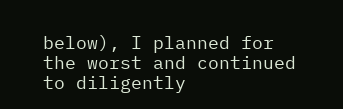below), I planned for the worst and continued to diligently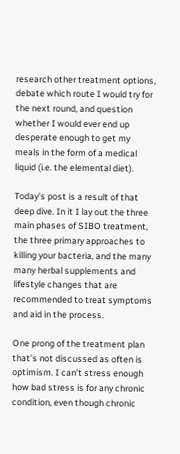research other treatment options, debate which route I would try for the next round, and question whether I would ever end up desperate enough to get my meals in the form of a medical liquid (i.e. the elemental diet).

Today’s post is a result of that deep dive. In it I lay out the three main phases of SIBO treatment, the three primary approaches to killing your bacteria, and the many many herbal supplements and lifestyle changes that are recommended to treat symptoms and aid in the process.

One prong of the treatment plan that’s not discussed as often is optimism. I can’t stress enough how bad stress is for any chronic condition, even though chronic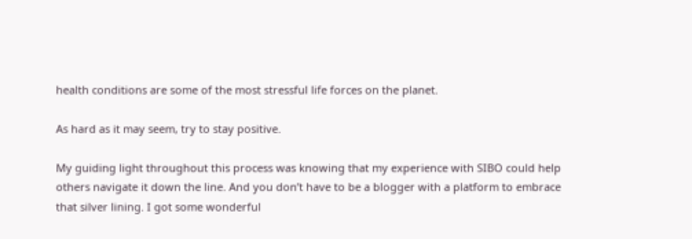health conditions are some of the most stressful life forces on the planet.

As hard as it may seem, try to stay positive.

My guiding light throughout this process was knowing that my experience with SIBO could help others navigate it down the line. And you don’t have to be a blogger with a platform to embrace that silver lining. I got some wonderful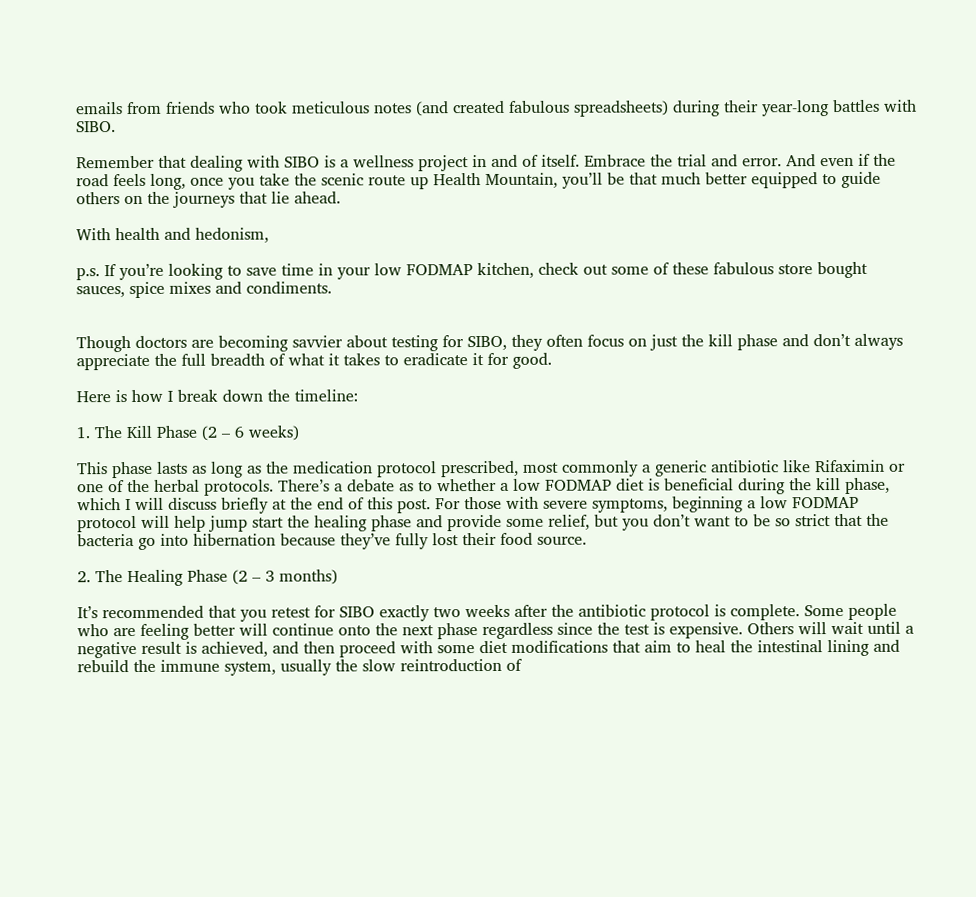emails from friends who took meticulous notes (and created fabulous spreadsheets) during their year-long battles with SIBO.

Remember that dealing with SIBO is a wellness project in and of itself. Embrace the trial and error. And even if the road feels long, once you take the scenic route up Health Mountain, you’ll be that much better equipped to guide others on the journeys that lie ahead.

With health and hedonism,

p.s. If you’re looking to save time in your low FODMAP kitchen, check out some of these fabulous store bought sauces, spice mixes and condiments.


Though doctors are becoming savvier about testing for SIBO, they often focus on just the kill phase and don’t always appreciate the full breadth of what it takes to eradicate it for good.

Here is how I break down the timeline:

1. The Kill Phase (2 – 6 weeks)

This phase lasts as long as the medication protocol prescribed, most commonly a generic antibiotic like Rifaximin or one of the herbal protocols. There’s a debate as to whether a low FODMAP diet is beneficial during the kill phase, which I will discuss briefly at the end of this post. For those with severe symptoms, beginning a low FODMAP protocol will help jump start the healing phase and provide some relief, but you don’t want to be so strict that the bacteria go into hibernation because they’ve fully lost their food source.

2. The Healing Phase (2 – 3 months)

It’s recommended that you retest for SIBO exactly two weeks after the antibiotic protocol is complete. Some people who are feeling better will continue onto the next phase regardless since the test is expensive. Others will wait until a negative result is achieved, and then proceed with some diet modifications that aim to heal the intestinal lining and rebuild the immune system, usually the slow reintroduction of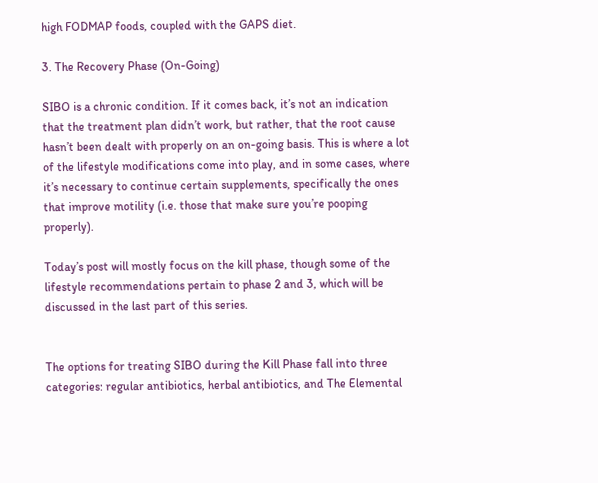high FODMAP foods, coupled with the GAPS diet.

3. The Recovery Phase (On-Going)

SIBO is a chronic condition. If it comes back, it’s not an indication that the treatment plan didn’t work, but rather, that the root cause hasn’t been dealt with properly on an on-going basis. This is where a lot of the lifestyle modifications come into play, and in some cases, where it’s necessary to continue certain supplements, specifically the ones that improve motility (i.e. those that make sure you’re pooping properly).

Today’s post will mostly focus on the kill phase, though some of the lifestyle recommendations pertain to phase 2 and 3, which will be discussed in the last part of this series.


The options for treating SIBO during the Kill Phase fall into three categories: regular antibiotics, herbal antibiotics, and The Elemental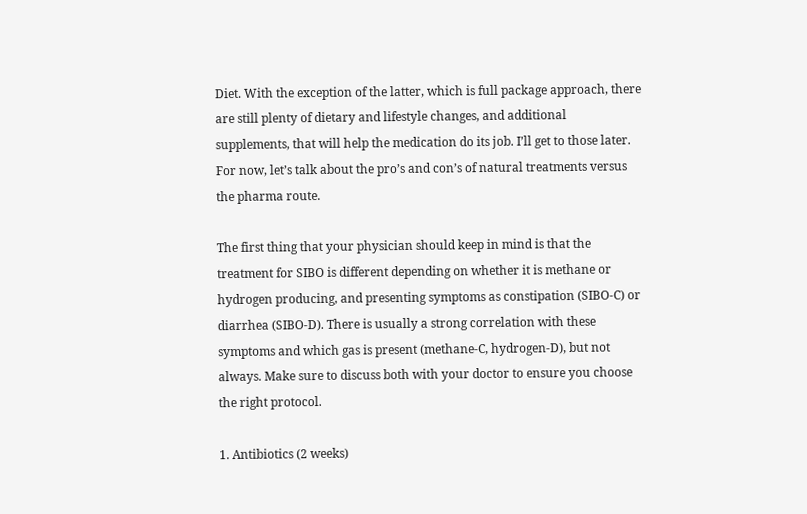Diet. With the exception of the latter, which is full package approach, there are still plenty of dietary and lifestyle changes, and additional supplements, that will help the medication do its job. I’ll get to those later. For now, let’s talk about the pro’s and con’s of natural treatments versus the pharma route.

The first thing that your physician should keep in mind is that the treatment for SIBO is different depending on whether it is methane or hydrogen producing, and presenting symptoms as constipation (SIBO-C) or diarrhea (SIBO-D). There is usually a strong correlation with these symptoms and which gas is present (methane-C, hydrogen-D), but not always. Make sure to discuss both with your doctor to ensure you choose the right protocol.

1. Antibiotics (2 weeks)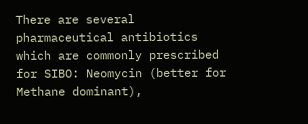There are several pharmaceutical antibiotics which are commonly prescribed for SIBO: Neomycin (better for Methane dominant),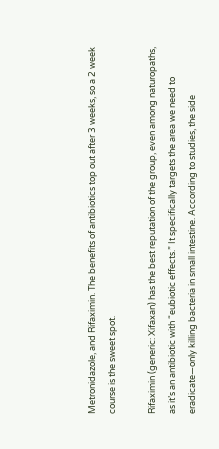Metronidazole, and Rifaximin. The benefits of antibiotics top out after 3 weeks, so a 2 week course is the sweet spot.

Rifaximin (generic: Xifaxan) has the best reputation of the group, even among naturopaths, as it’s an antibiotic with “eubiotic effects.” It specifically targets the area we need to eradicate—only killing bacteria in small intestine. According to studies, the side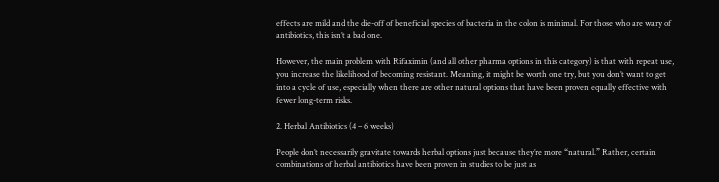effects are mild and the die-off of beneficial species of bacteria in the colon is minimal. For those who are wary of antibiotics, this isn’t a bad one.

However, the main problem with Rifaximin (and all other pharma options in this category) is that with repeat use, you increase the likelihood of becoming resistant. Meaning, it might be worth one try, but you don’t want to get into a cycle of use, especially when there are other natural options that have been proven equally effective with fewer long-term risks.

2. Herbal Antibiotics (4 – 6 weeks)

People don’t necessarily gravitate towards herbal options just because they’re more “natural.” Rather, certain combinations of herbal antibiotics have been proven in studies to be just as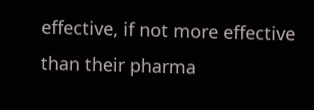effective, if not more effective than their pharma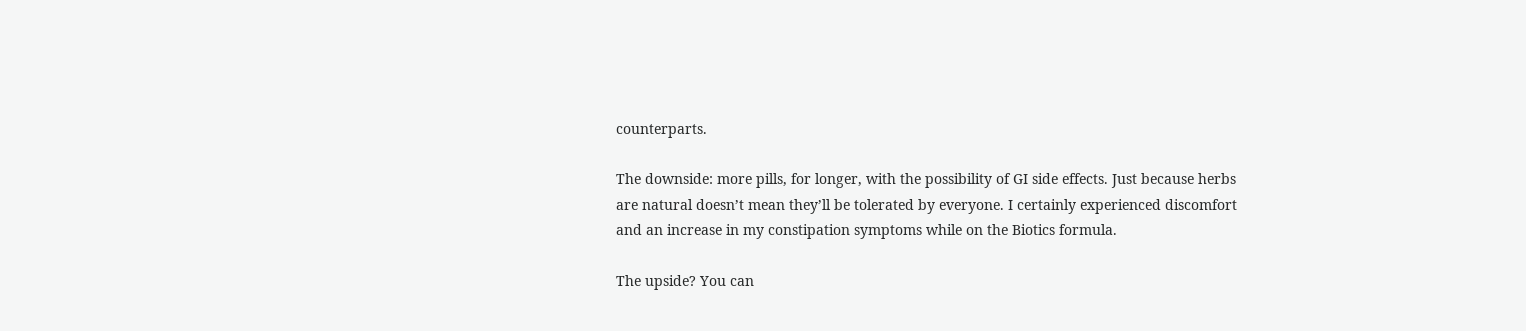counterparts.

The downside: more pills, for longer, with the possibility of GI side effects. Just because herbs are natural doesn’t mean they’ll be tolerated by everyone. I certainly experienced discomfort and an increase in my constipation symptoms while on the Biotics formula.

The upside? You can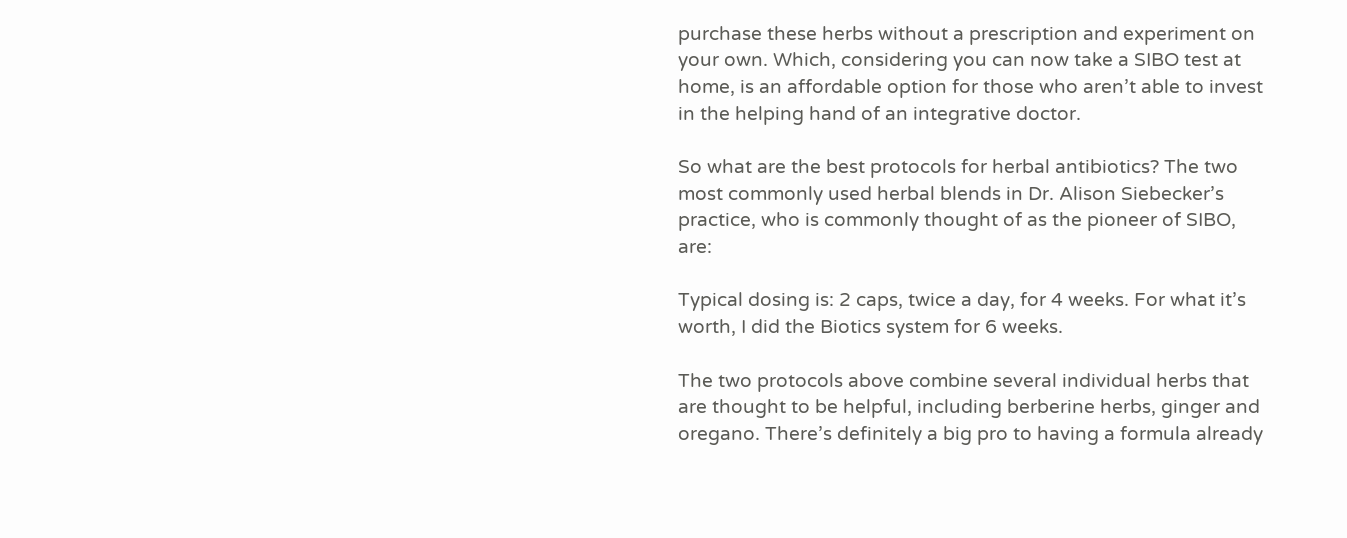purchase these herbs without a prescription and experiment on your own. Which, considering you can now take a SIBO test at home, is an affordable option for those who aren’t able to invest in the helping hand of an integrative doctor.

So what are the best protocols for herbal antibiotics? The two most commonly used herbal blends in Dr. Alison Siebecker’s practice, who is commonly thought of as the pioneer of SIBO, are:

Typical dosing is: 2 caps, twice a day, for 4 weeks. For what it’s worth, I did the Biotics system for 6 weeks.

The two protocols above combine several individual herbs that are thought to be helpful, including berberine herbs, ginger and oregano. There’s definitely a big pro to having a formula already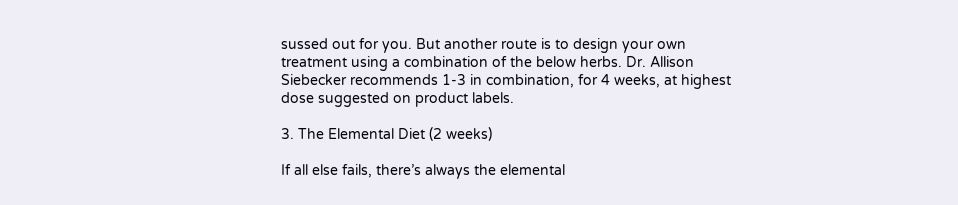sussed out for you. But another route is to design your own treatment using a combination of the below herbs. Dr. Allison Siebecker recommends 1-3 in combination, for 4 weeks, at highest dose suggested on product labels.

3. The Elemental Diet (2 weeks)

If all else fails, there’s always the elemental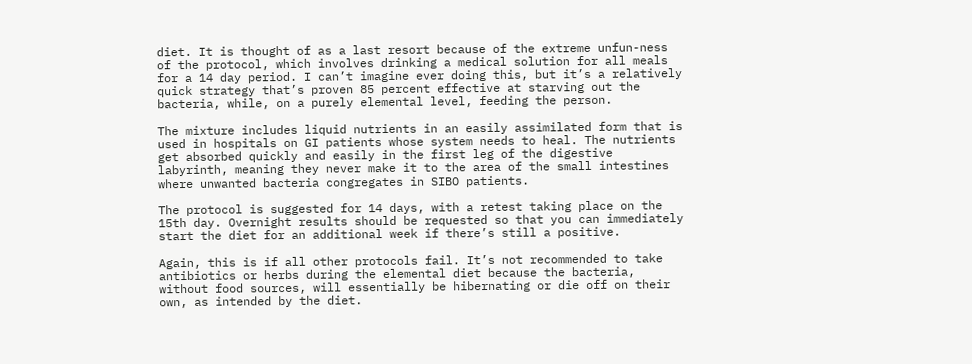diet. It is thought of as a last resort because of the extreme unfun-ness of the protocol, which involves drinking a medical solution for all meals for a 14 day period. I can’t imagine ever doing this, but it’s a relatively quick strategy that’s proven 85 percent effective at starving out the bacteria, while, on a purely elemental level, feeding the person.

The mixture includes liquid nutrients in an easily assimilated form that is used in hospitals on GI patients whose system needs to heal. The nutrients get absorbed quickly and easily in the first leg of the digestive labyrinth, meaning they never make it to the area of the small intestines where unwanted bacteria congregates in SIBO patients.

The protocol is suggested for 14 days, with a retest taking place on the 15th day. Overnight results should be requested so that you can immediately start the diet for an additional week if there’s still a positive.

Again, this is if all other protocols fail. It’s not recommended to take antibiotics or herbs during the elemental diet because the bacteria, without food sources, will essentially be hibernating or die off on their own, as intended by the diet.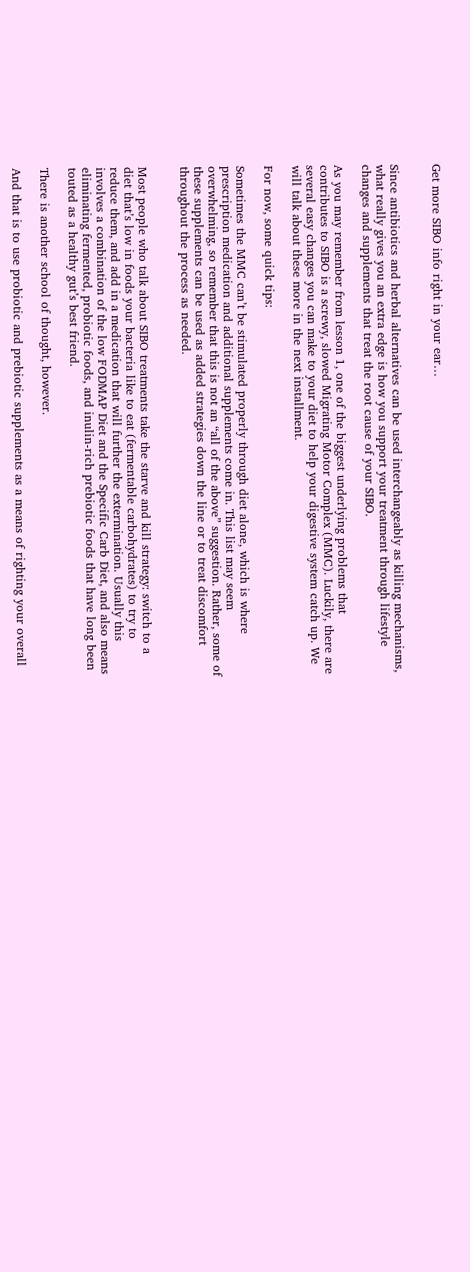Get more SIBO info right in your ear…


Since antibiotics and herbal alternatives can be used interchangeably as killing mechanisms, what really gives you an extra edge is how you support your treatment through lifestyle changes and supplements that treat the root cause of your SIBO.

As you may remember from lesson 1, one of the biggest underlying problems that contributes to SIBO is a screwy, slowed Migrating Motor Complex (MMC). Luckily, there are several easy changes you can make to your diet to help your digestive system catch up. We will talk about these more in the next installment.

For now, some quick tips:

Sometimes the MMC can’t be stimulated properly through diet alone, which is where prescription medication and additional supplements come in. This list may seem overwhelming, so remember that this is not an “all of the above” suggestion. Rather, some of these supplements can be used as added strategies down the line or to treat discomfort throughout the process as needed.


Most people who talk about SIBO treatments take the starve and kill strategy: switch to a diet that’s low in foods your bacteria like to eat (fermentable carbohydrates) to try to reduce them, and add in a medication that will further the extermination. Usually this involves a combination of the low FODMAP Diet and the Specific Carb Diet, and also means eliminating fermented, probiotic foods, and inulin-rich prebiotic foods that have long been touted as a healthy gut’s best friend.

There is another school of thought, however.

And that is to use probiotic and prebiotic supplements as a means of righting your overall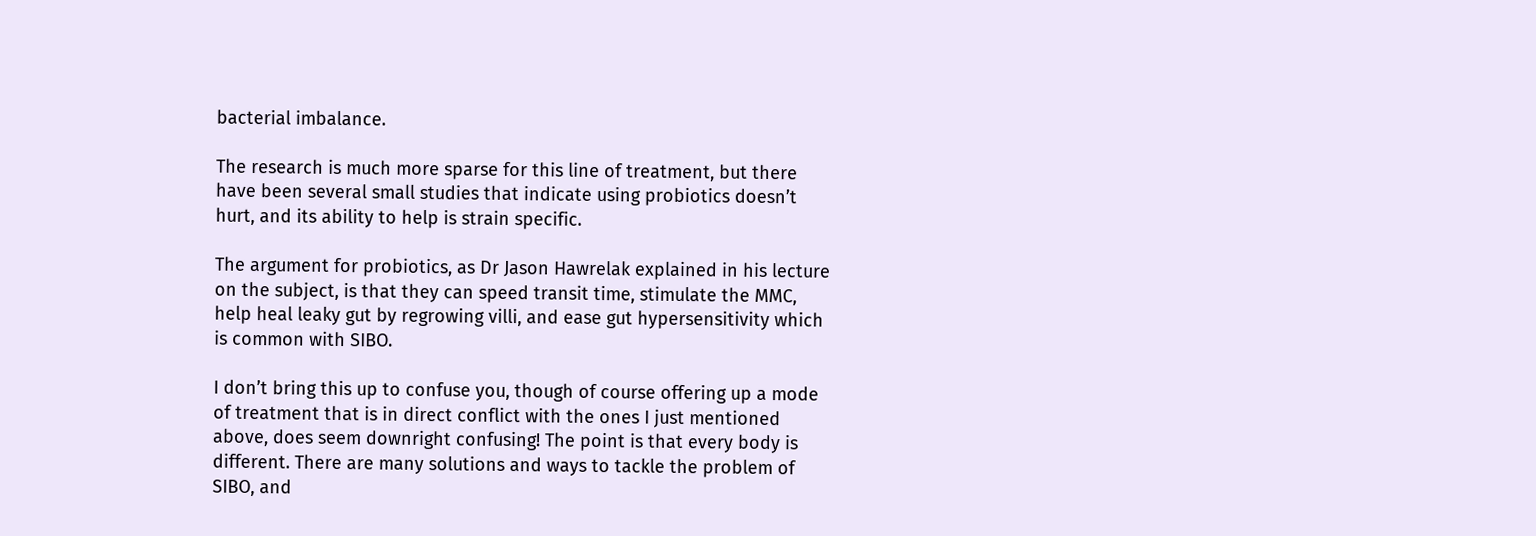bacterial imbalance.

The research is much more sparse for this line of treatment, but there have been several small studies that indicate using probiotics doesn’t hurt, and its ability to help is strain specific.

The argument for probiotics, as Dr Jason Hawrelak explained in his lecture on the subject, is that they can speed transit time, stimulate the MMC, help heal leaky gut by regrowing villi, and ease gut hypersensitivity which is common with SIBO.

I don’t bring this up to confuse you, though of course offering up a mode of treatment that is in direct conflict with the ones I just mentioned above, does seem downright confusing! The point is that every body is different. There are many solutions and ways to tackle the problem of SIBO, and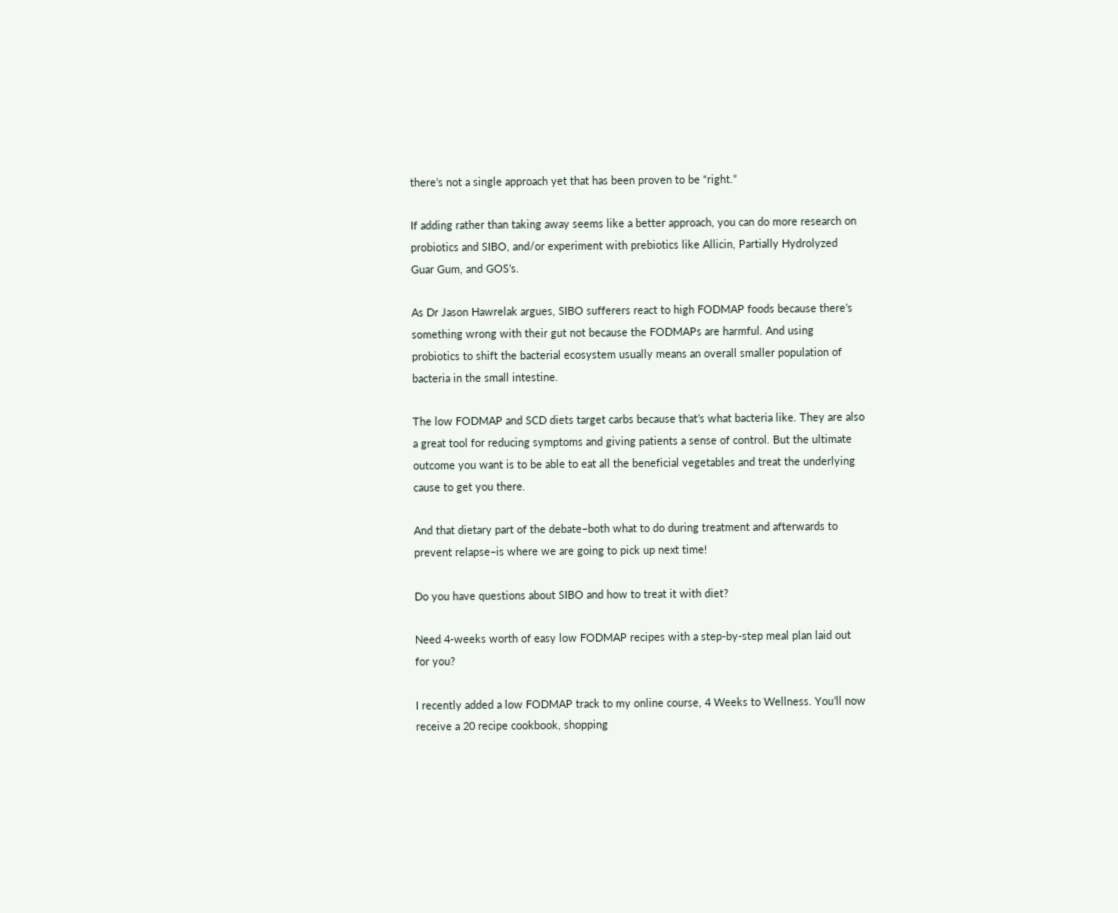there’s not a single approach yet that has been proven to be “right.”

If adding rather than taking away seems like a better approach, you can do more research on probiotics and SIBO, and/or experiment with prebiotics like Allicin, Partially Hydrolyzed Guar Gum, and GOS’s.

As Dr Jason Hawrelak argues, SIBO sufferers react to high FODMAP foods because there’s something wrong with their gut not because the FODMAPs are harmful. And using probiotics to shift the bacterial ecosystem usually means an overall smaller population of bacteria in the small intestine.

The low FODMAP and SCD diets target carbs because that’s what bacteria like. They are also a great tool for reducing symptoms and giving patients a sense of control. But the ultimate outcome you want is to be able to eat all the beneficial vegetables and treat the underlying cause to get you there.

And that dietary part of the debate–both what to do during treatment and afterwards to prevent relapse–is where we are going to pick up next time!

Do you have questions about SIBO and how to treat it with diet?

Need 4-weeks worth of easy low FODMAP recipes with a step-by-step meal plan laid out for you?

I recently added a low FODMAP track to my online course, 4 Weeks to Wellness. You’ll now receive a 20 recipe cookbook, shopping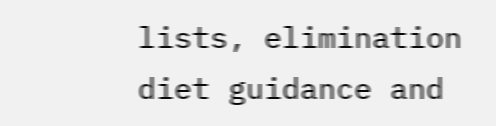lists, elimination diet guidance and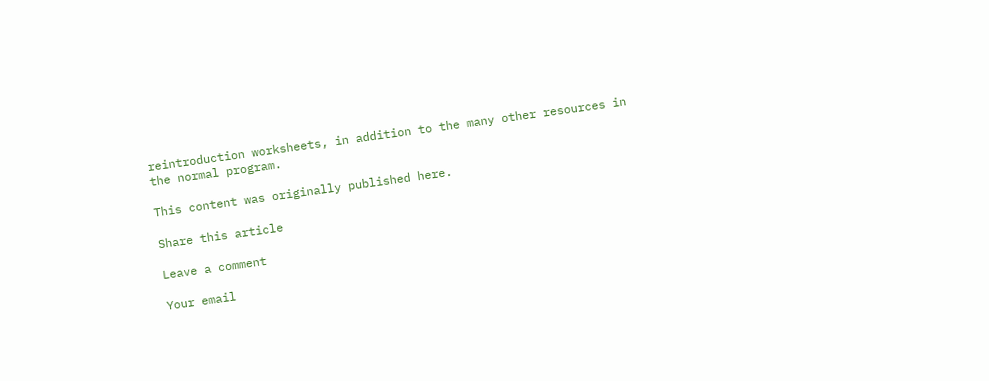reintroduction worksheets, in addition to the many other resources in the normal program.

This content was originally published here.

Share this article

Leave a comment

Your email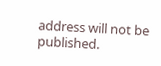address will not be published.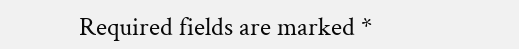Required fields are marked *